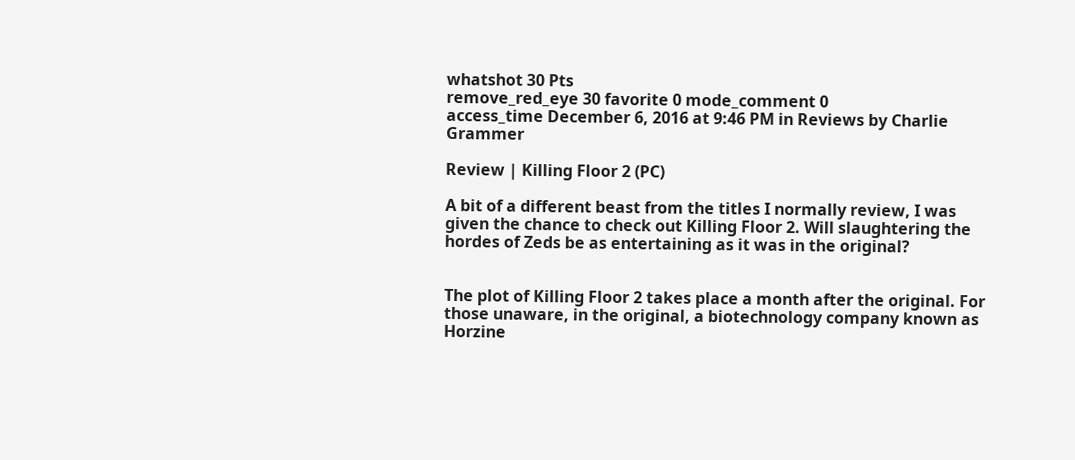whatshot 30 Pts
remove_red_eye 30 favorite 0 mode_comment 0
access_time December 6, 2016 at 9:46 PM in Reviews by Charlie Grammer

Review | Killing Floor 2 (PC)

A bit of a different beast from the titles I normally review, I was given the chance to check out Killing Floor 2. Will slaughtering the hordes of Zeds be as entertaining as it was in the original?


The plot of Killing Floor 2 takes place a month after the original. For those unaware, in the original, a biotechnology company known as Horzine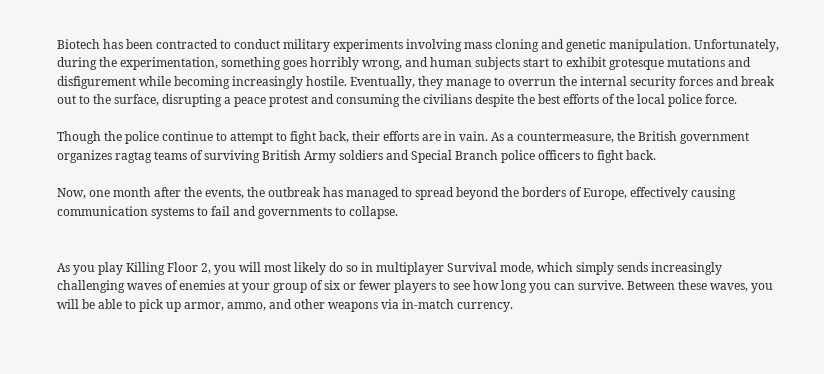Biotech has been contracted to conduct military experiments involving mass cloning and genetic manipulation. Unfortunately, during the experimentation, something goes horribly wrong, and human subjects start to exhibit grotesque mutations and disfigurement while becoming increasingly hostile. Eventually, they manage to overrun the internal security forces and break out to the surface, disrupting a peace protest and consuming the civilians despite the best efforts of the local police force.

Though the police continue to attempt to fight back, their efforts are in vain. As a countermeasure, the British government organizes ragtag teams of surviving British Army soldiers and Special Branch police officers to fight back.

Now, one month after the events, the outbreak has managed to spread beyond the borders of Europe, effectively causing communication systems to fail and governments to collapse.


As you play Killing Floor 2, you will most likely do so in multiplayer Survival mode, which simply sends increasingly challenging waves of enemies at your group of six or fewer players to see how long you can survive. Between these waves, you will be able to pick up armor, ammo, and other weapons via in-match currency.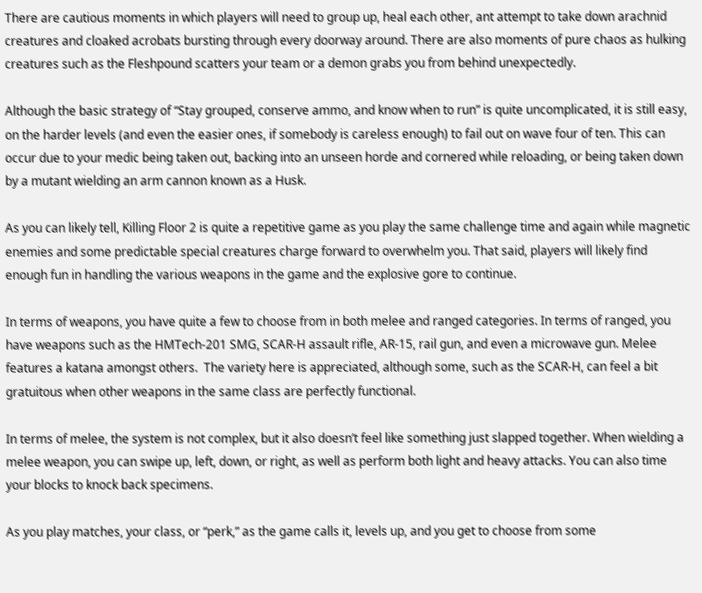There are cautious moments in which players will need to group up, heal each other, ant attempt to take down arachnid creatures and cloaked acrobats bursting through every doorway around. There are also moments of pure chaos as hulking creatures such as the Fleshpound scatters your team or a demon grabs you from behind unexpectedly.

Although the basic strategy of “Stay grouped, conserve ammo, and know when to run” is quite uncomplicated, it is still easy, on the harder levels (and even the easier ones, if somebody is careless enough) to fail out on wave four of ten. This can occur due to your medic being taken out, backing into an unseen horde and cornered while reloading, or being taken down by a mutant wielding an arm cannon known as a Husk.

As you can likely tell, Killing Floor 2 is quite a repetitive game as you play the same challenge time and again while magnetic enemies and some predictable special creatures charge forward to overwhelm you. That said, players will likely find enough fun in handling the various weapons in the game and the explosive gore to continue.

In terms of weapons, you have quite a few to choose from in both melee and ranged categories. In terms of ranged, you have weapons such as the HMTech-201 SMG, SCAR-H assault rifle, AR-15, rail gun, and even a microwave gun. Melee features a katana amongst others.  The variety here is appreciated, although some, such as the SCAR-H, can feel a bit gratuitous when other weapons in the same class are perfectly functional.

In terms of melee, the system is not complex, but it also doesn’t feel like something just slapped together. When wielding a melee weapon, you can swipe up, left, down, or right, as well as perform both light and heavy attacks. You can also time your blocks to knock back specimens.

As you play matches, your class, or “perk,” as the game calls it, levels up, and you get to choose from some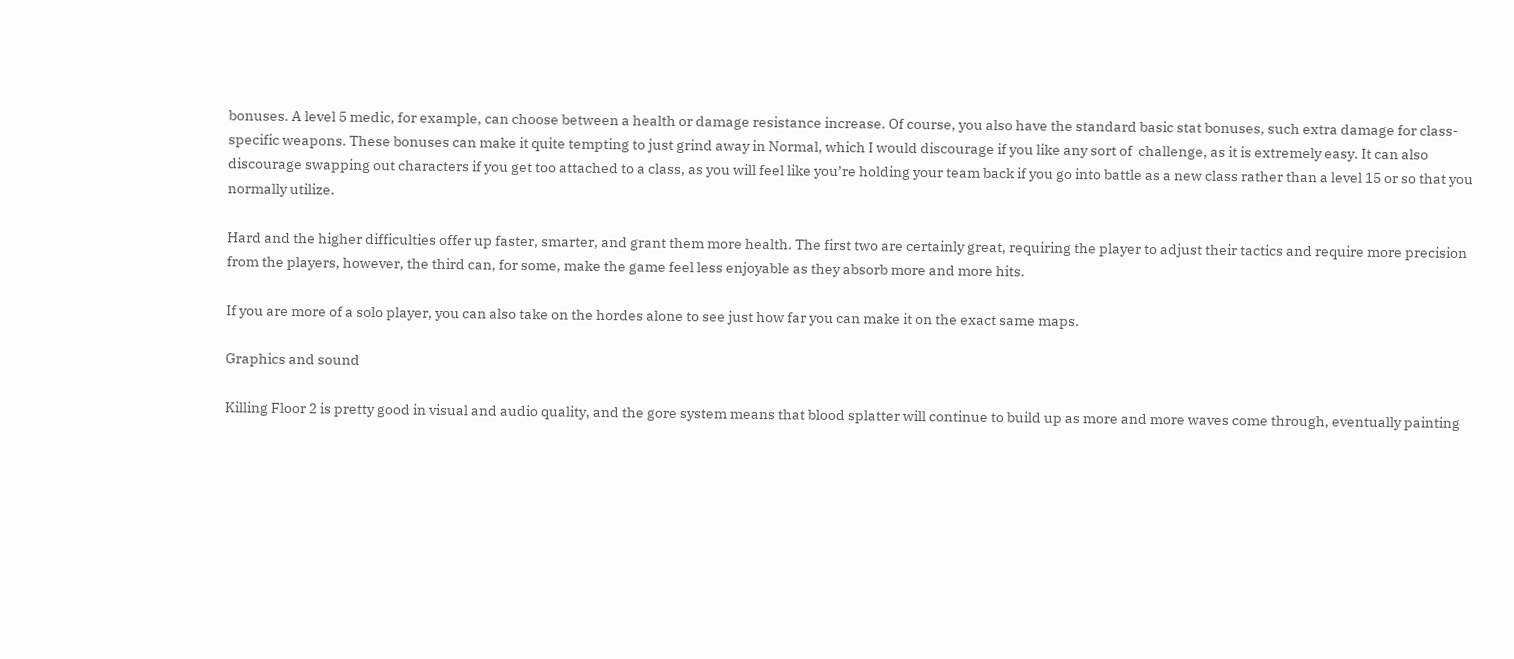bonuses. A level 5 medic, for example, can choose between a health or damage resistance increase. Of course, you also have the standard basic stat bonuses, such extra damage for class-specific weapons. These bonuses can make it quite tempting to just grind away in Normal, which I would discourage if you like any sort of  challenge, as it is extremely easy. It can also discourage swapping out characters if you get too attached to a class, as you will feel like you’re holding your team back if you go into battle as a new class rather than a level 15 or so that you normally utilize.

Hard and the higher difficulties offer up faster, smarter, and grant them more health. The first two are certainly great, requiring the player to adjust their tactics and require more precision from the players, however, the third can, for some, make the game feel less enjoyable as they absorb more and more hits.

If you are more of a solo player, you can also take on the hordes alone to see just how far you can make it on the exact same maps.

Graphics and sound

Killing Floor 2 is pretty good in visual and audio quality, and the gore system means that blood splatter will continue to build up as more and more waves come through, eventually painting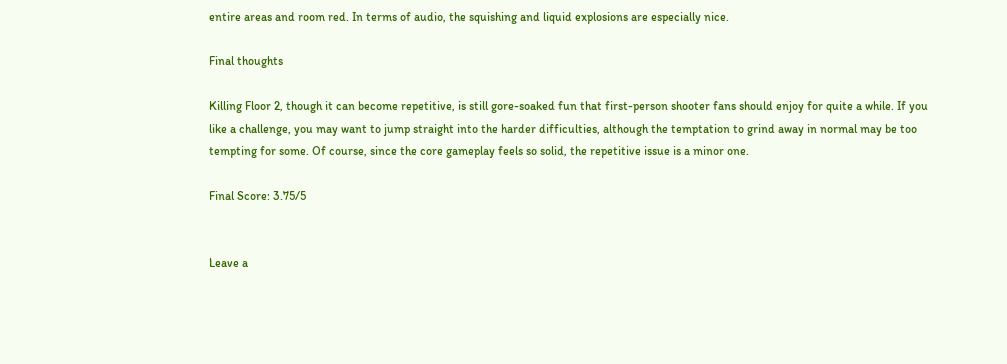entire areas and room red. In terms of audio, the squishing and liquid explosions are especially nice.

Final thoughts

Killing Floor 2, though it can become repetitive, is still gore-soaked fun that first-person shooter fans should enjoy for quite a while. If you like a challenge, you may want to jump straight into the harder difficulties, although the temptation to grind away in normal may be too tempting for some. Of course, since the core gameplay feels so solid, the repetitive issue is a minor one.

Final Score: 3.75/5


Leave a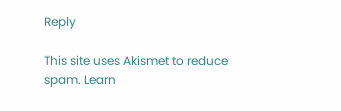Reply

This site uses Akismet to reduce spam. Learn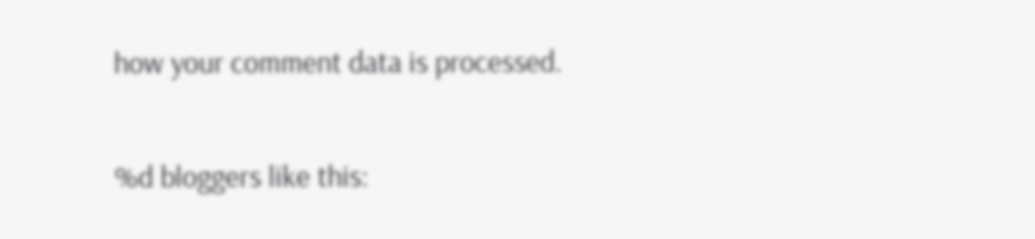how your comment data is processed.

%d bloggers like this: